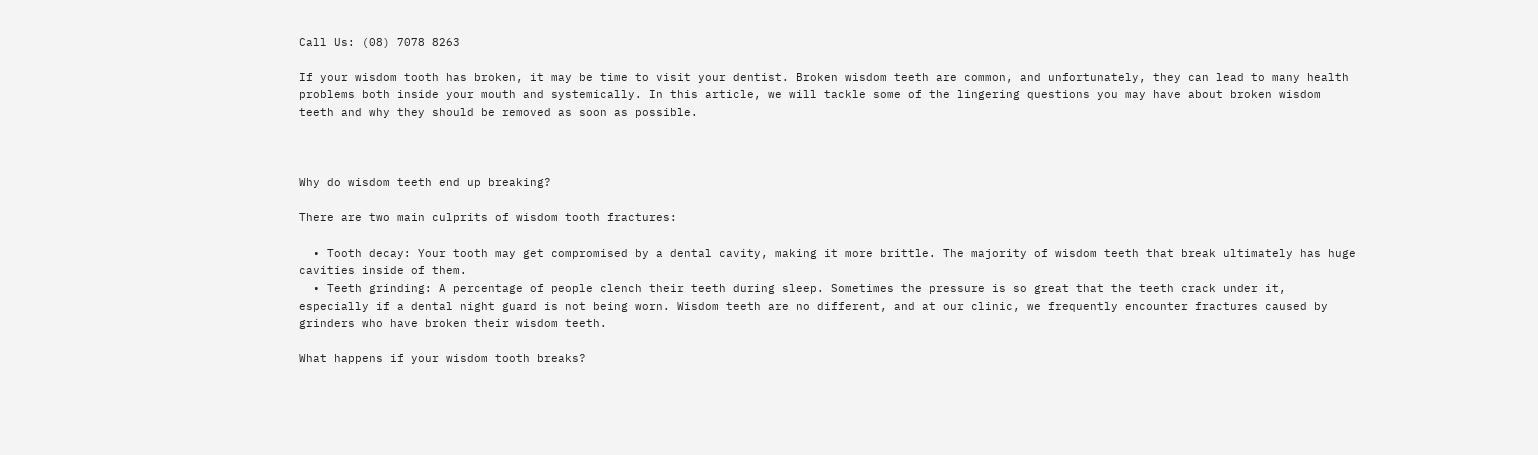Call Us: (08) 7078 8263

If your wisdom tooth has broken, it may be time to visit your dentist. Broken wisdom teeth are common, and unfortunately, they can lead to many health problems both inside your mouth and systemically. In this article, we will tackle some of the lingering questions you may have about broken wisdom teeth and why they should be removed as soon as possible.



Why do wisdom teeth end up breaking?

There are two main culprits of wisdom tooth fractures:

  • Tooth decay: Your tooth may get compromised by a dental cavity, making it more brittle. The majority of wisdom teeth that break ultimately has huge cavities inside of them.
  • Teeth grinding: A percentage of people clench their teeth during sleep. Sometimes the pressure is so great that the teeth crack under it, especially if a dental night guard is not being worn. Wisdom teeth are no different, and at our clinic, we frequently encounter fractures caused by grinders who have broken their wisdom teeth.

What happens if your wisdom tooth breaks?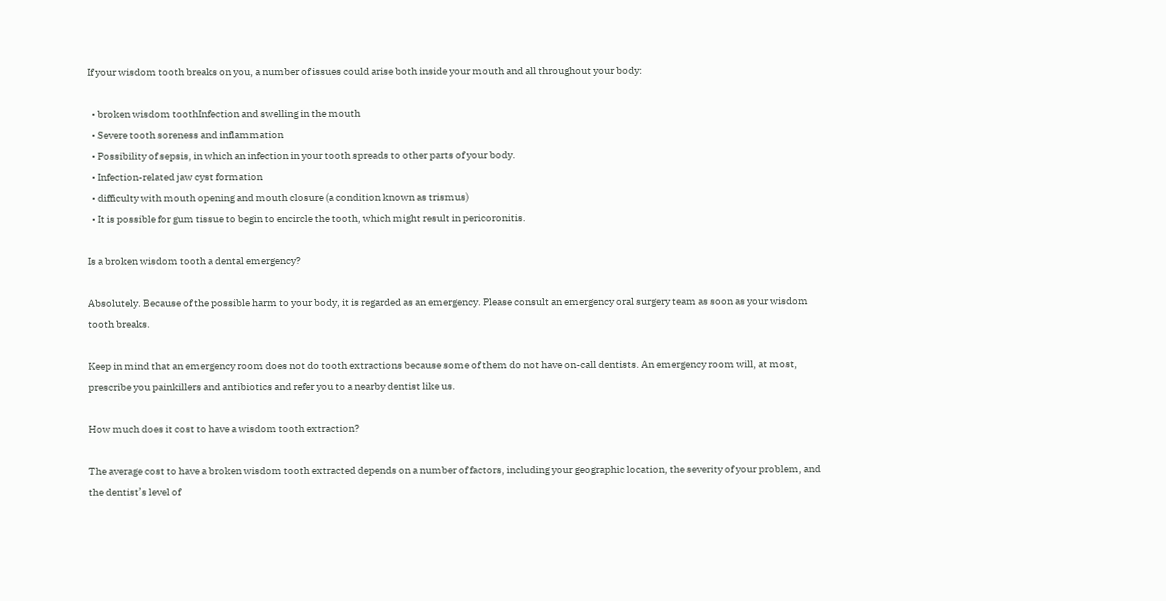If your wisdom tooth breaks on you, a number of issues could arise both inside your mouth and all throughout your body:

  • broken wisdom toothInfection and swelling in the mouth
  • Severe tooth soreness and inflammation
  • Possibility of sepsis, in which an infection in your tooth spreads to other parts of your body.
  • Infection-related jaw cyst formation
  • difficulty with mouth opening and mouth closure (a condition known as trismus)
  • It is possible for gum tissue to begin to encircle the tooth, which might result in pericoronitis.

Is a broken wisdom tooth a dental emergency?

Absolutely. Because of the possible harm to your body, it is regarded as an emergency. Please consult an emergency oral surgery team as soon as your wisdom tooth breaks.

Keep in mind that an emergency room does not do tooth extractions because some of them do not have on-call dentists. An emergency room will, at most, prescribe you painkillers and antibiotics and refer you to a nearby dentist like us.

How much does it cost to have a wisdom tooth extraction?

The average cost to have a broken wisdom tooth extracted depends on a number of factors, including your geographic location, the severity of your problem, and the dentist’s level of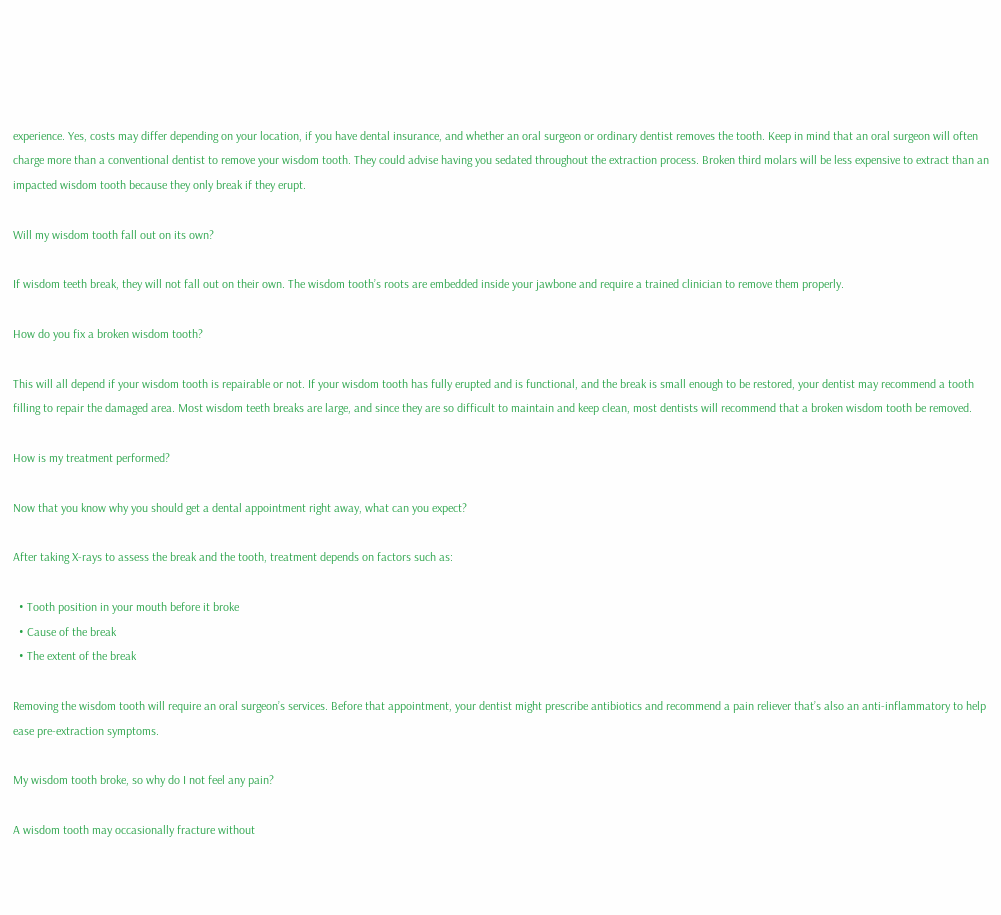experience. Yes, costs may differ depending on your location, if you have dental insurance, and whether an oral surgeon or ordinary dentist removes the tooth. Keep in mind that an oral surgeon will often charge more than a conventional dentist to remove your wisdom tooth. They could advise having you sedated throughout the extraction process. Broken third molars will be less expensive to extract than an impacted wisdom tooth because they only break if they erupt.

Will my wisdom tooth fall out on its own?

If wisdom teeth break, they will not fall out on their own. The wisdom tooth’s roots are embedded inside your jawbone and require a trained clinician to remove them properly.

How do you fix a broken wisdom tooth?

This will all depend if your wisdom tooth is repairable or not. If your wisdom tooth has fully erupted and is functional, and the break is small enough to be restored, your dentist may recommend a tooth filling to repair the damaged area. Most wisdom teeth breaks are large, and since they are so difficult to maintain and keep clean, most dentists will recommend that a broken wisdom tooth be removed.

How is my treatment performed?

Now that you know why you should get a dental appointment right away, what can you expect?

After taking X-rays to assess the break and the tooth, treatment depends on factors such as:

  • Tooth position in your mouth before it broke
  • Cause of the break
  • The extent of the break

Removing the wisdom tooth will require an oral surgeon’s services. Before that appointment, your dentist might prescribe antibiotics and recommend a pain reliever that’s also an anti-inflammatory to help ease pre-extraction symptoms.

My wisdom tooth broke, so why do I not feel any pain?

A wisdom tooth may occasionally fracture without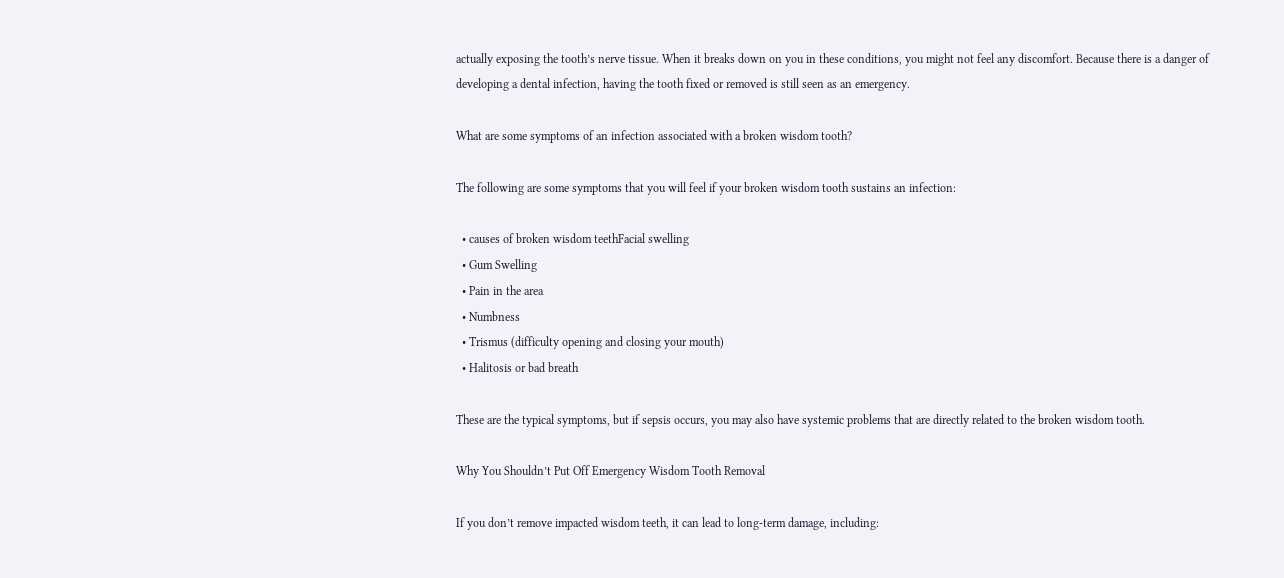actually exposing the tooth’s nerve tissue. When it breaks down on you in these conditions, you might not feel any discomfort. Because there is a danger of developing a dental infection, having the tooth fixed or removed is still seen as an emergency.

What are some symptoms of an infection associated with a broken wisdom tooth?

The following are some symptoms that you will feel if your broken wisdom tooth sustains an infection:

  • causes of broken wisdom teethFacial swelling
  • Gum Swelling
  • Pain in the area
  • Numbness
  • Trismus (difficulty opening and closing your mouth)
  • Halitosis or bad breath

These are the typical symptoms, but if sepsis occurs, you may also have systemic problems that are directly related to the broken wisdom tooth.

Why You Shouldn’t Put Off Emergency Wisdom Tooth Removal

If you don’t remove impacted wisdom teeth, it can lead to long-term damage, including: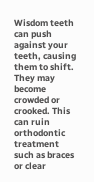Wisdom teeth can push against your teeth, causing them to shift. They may become crowded or crooked. This can ruin orthodontic treatment such as braces or clear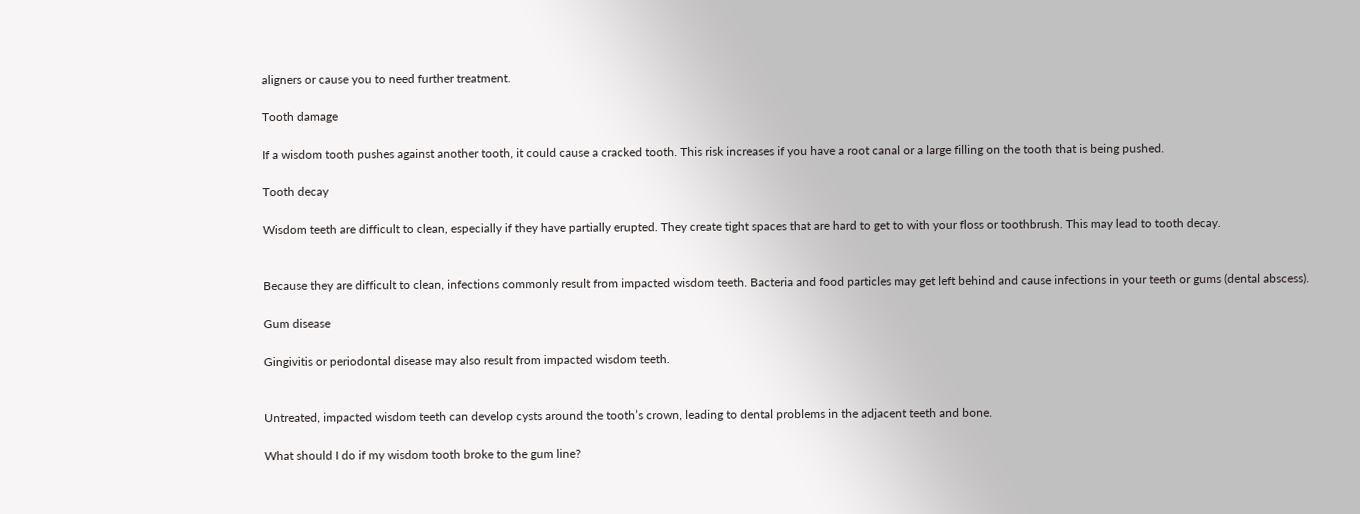aligners or cause you to need further treatment.

Tooth damage

If a wisdom tooth pushes against another tooth, it could cause a cracked tooth. This risk increases if you have a root canal or a large filling on the tooth that is being pushed.

Tooth decay

Wisdom teeth are difficult to clean, especially if they have partially erupted. They create tight spaces that are hard to get to with your floss or toothbrush. This may lead to tooth decay.


Because they are difficult to clean, infections commonly result from impacted wisdom teeth. Bacteria and food particles may get left behind and cause infections in your teeth or gums (dental abscess).

Gum disease

Gingivitis or periodontal disease may also result from impacted wisdom teeth.


Untreated, impacted wisdom teeth can develop cysts around the tooth’s crown, leading to dental problems in the adjacent teeth and bone.

What should I do if my wisdom tooth broke to the gum line?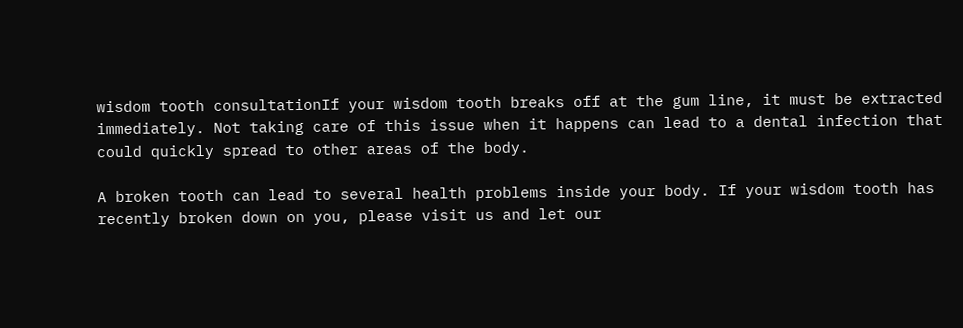wisdom tooth consultationIf your wisdom tooth breaks off at the gum line, it must be extracted immediately. Not taking care of this issue when it happens can lead to a dental infection that could quickly spread to other areas of the body.

A broken tooth can lead to several health problems inside your body. If your wisdom tooth has recently broken down on you, please visit us and let our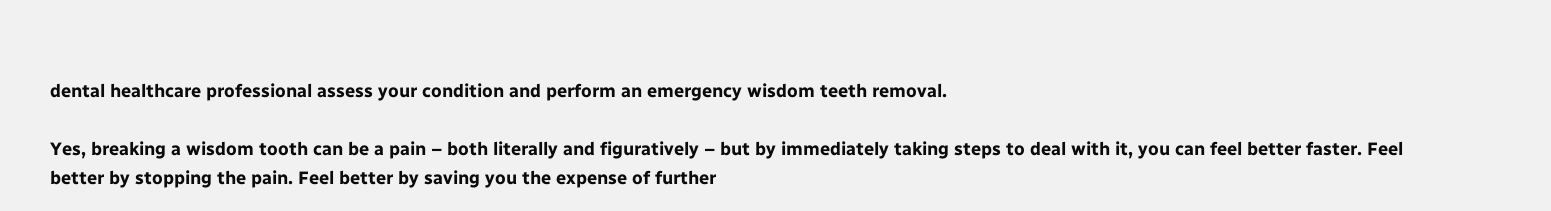dental healthcare professional assess your condition and perform an emergency wisdom teeth removal.

Yes, breaking a wisdom tooth can be a pain – both literally and figuratively – but by immediately taking steps to deal with it, you can feel better faster. Feel better by stopping the pain. Feel better by saving you the expense of further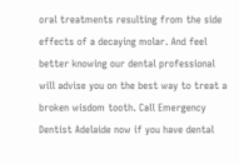oral treatments resulting from the side effects of a decaying molar. And feel better knowing our dental professional will advise you on the best way to treat a broken wisdom tooth. Call Emergency Dentist Adelaide now if you have dental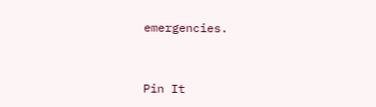emergencies.


Pin It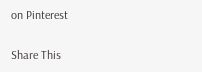on Pinterest

Share This